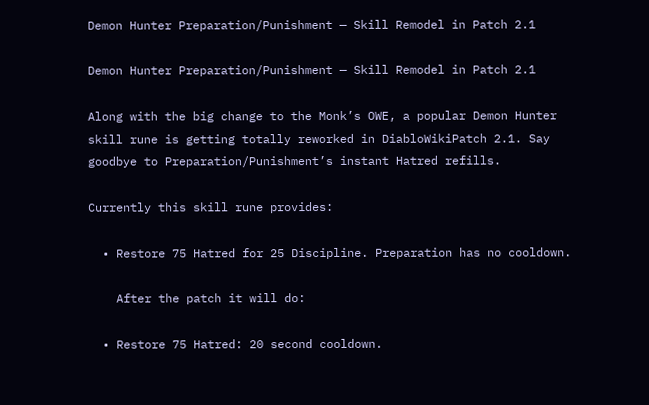Demon Hunter Preparation/Punishment — Skill Remodel in Patch 2.1

Demon Hunter Preparation/Punishment — Skill Remodel in Patch 2.1

Along with the big change to the Monk’s OWE, a popular Demon Hunter skill rune is getting totally reworked in DiabloWikiPatch 2.1. Say goodbye to Preparation/Punishment’s instant Hatred refills.

Currently this skill rune provides:

  • Restore 75 Hatred for 25 Discipline. Preparation has no cooldown.

    After the patch it will do:

  • Restore 75 Hatred: 20 second cooldown.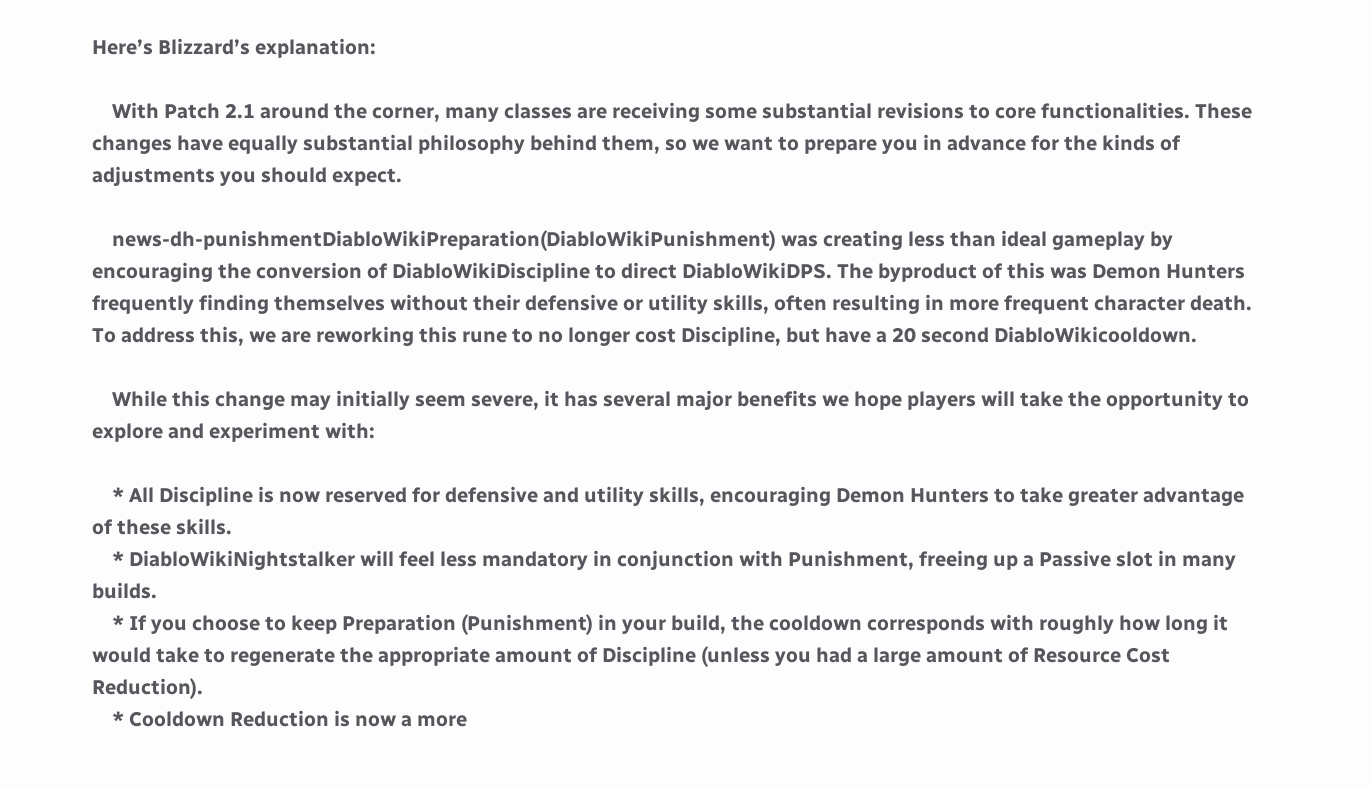Here’s Blizzard’s explanation:

    With Patch 2.1 around the corner, many classes are receiving some substantial revisions to core functionalities. These changes have equally substantial philosophy behind them, so we want to prepare you in advance for the kinds of adjustments you should expect.

    news-dh-punishmentDiabloWikiPreparation(DiabloWikiPunishment) was creating less than ideal gameplay by encouraging the conversion of DiabloWikiDiscipline to direct DiabloWikiDPS. The byproduct of this was Demon Hunters frequently finding themselves without their defensive or utility skills, often resulting in more frequent character death. To address this, we are reworking this rune to no longer cost Discipline, but have a 20 second DiabloWikicooldown.

    While this change may initially seem severe, it has several major benefits we hope players will take the opportunity to explore and experiment with:

    * All Discipline is now reserved for defensive and utility skills, encouraging Demon Hunters to take greater advantage of these skills.
    * DiabloWikiNightstalker will feel less mandatory in conjunction with Punishment, freeing up a Passive slot in many builds.
    * If you choose to keep Preparation (Punishment) in your build, the cooldown corresponds with roughly how long it would take to regenerate the appropriate amount of Discipline (unless you had a large amount of Resource Cost Reduction).
    * Cooldown Reduction is now a more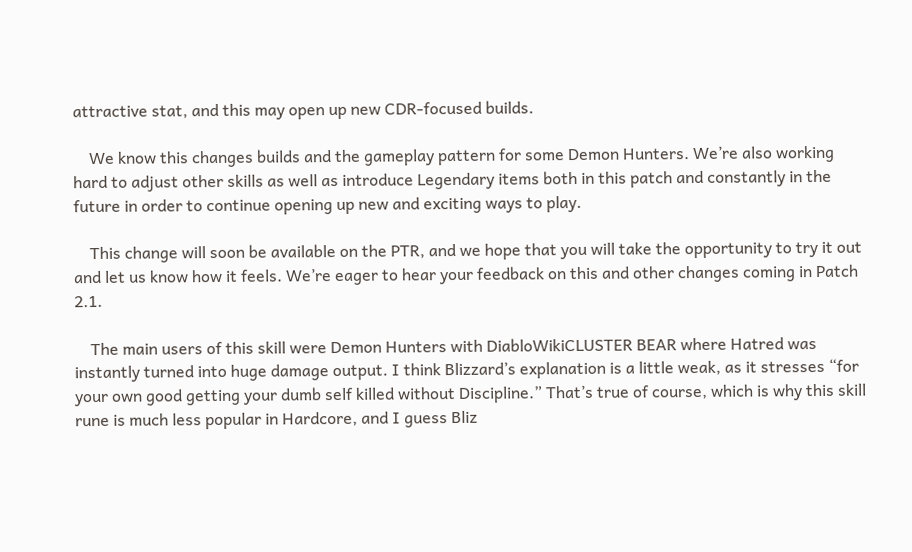attractive stat, and this may open up new CDR-focused builds.

    We know this changes builds and the gameplay pattern for some Demon Hunters. We’re also working hard to adjust other skills as well as introduce Legendary items both in this patch and constantly in the future in order to continue opening up new and exciting ways to play.

    This change will soon be available on the PTR, and we hope that you will take the opportunity to try it out and let us know how it feels. We’re eager to hear your feedback on this and other changes coming in Patch 2.1.

    The main users of this skill were Demon Hunters with DiabloWikiCLUSTER BEAR where Hatred was instantly turned into huge damage output. I think Blizzard’s explanation is a little weak, as it stresses “for your own good getting your dumb self killed without Discipline.” That’s true of course, which is why this skill rune is much less popular in Hardcore, and I guess Bliz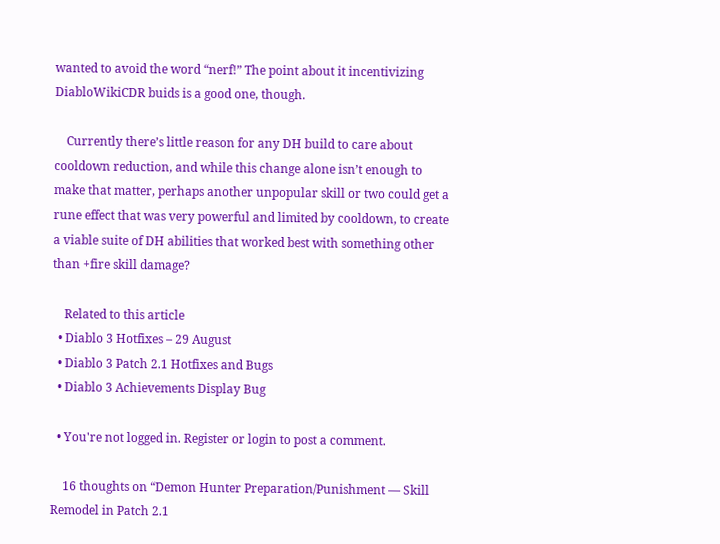wanted to avoid the word “nerf!” The point about it incentivizing DiabloWikiCDR buids is a good one, though.

    Currently there’s little reason for any DH build to care about cooldown reduction, and while this change alone isn’t enough to make that matter, perhaps another unpopular skill or two could get a rune effect that was very powerful and limited by cooldown, to create a viable suite of DH abilities that worked best with something other than +fire skill damage?

    Related to this article
  • Diablo 3 Hotfixes – 29 August
  • Diablo 3 Patch 2.1 Hotfixes and Bugs
  • Diablo 3 Achievements Display Bug

  • You're not logged in. Register or login to post a comment.

    16 thoughts on “Demon Hunter Preparation/Punishment — Skill Remodel in Patch 2.1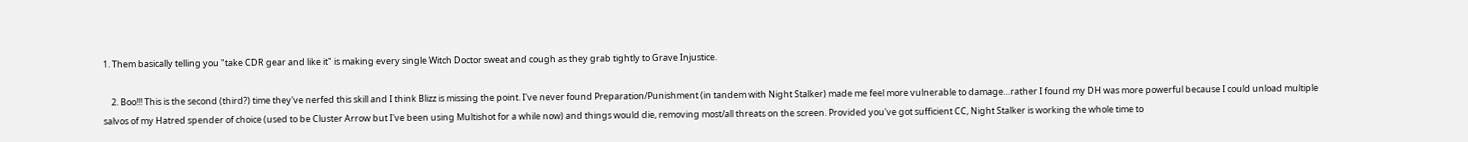1. Them basically telling you "take CDR gear and like it" is making every single Witch Doctor sweat and cough as they grab tightly to Grave Injustice.

    2. Boo!!! This is the second (third?) time they've nerfed this skill and I think Blizz is missing the point. I've never found Preparation/Punishment (in tandem with Night Stalker) made me feel more vulnerable to damage…rather I found my DH was more powerful because I could unload multiple salvos of my Hatred spender of choice (used to be Cluster Arrow but I've been using Multishot for a while now) and things would die, removing most/all threats on the screen. Provided you've got sufficient CC, Night Stalker is working the whole time to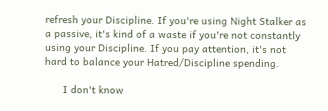refresh your Discipline. If you're using Night Stalker as a passive, it's kind of a waste if you're not constantly using your Discipline. If you pay attention, it's not hard to balance your Hatred/Discipline spending.

      I don't know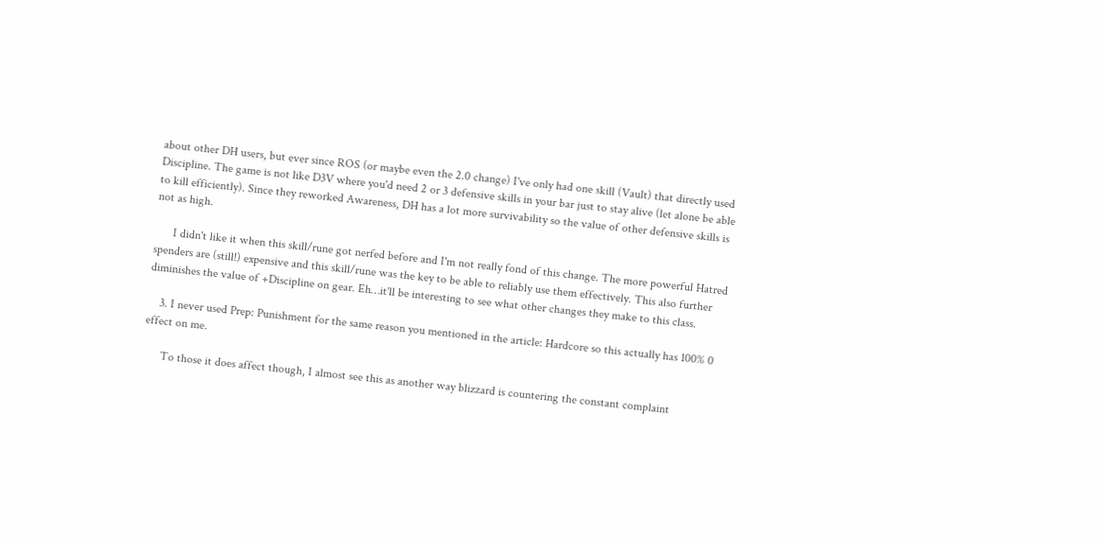about other DH users, but ever since ROS (or maybe even the 2.0 change) I've only had one skill (Vault) that directly used Discipline. The game is not like D3V where you'd need 2 or 3 defensive skills in your bar just to stay alive (let alone be able to kill efficiently). Since they reworked Awareness, DH has a lot more survivability so the value of other defensive skills is not as high.

      I didn't like it when this skill/rune got nerfed before and I'm not really fond of this change. The more powerful Hatred spenders are (still!) expensive and this skill/rune was the key to be able to reliably use them effectively. This also further diminishes the value of +Discipline on gear. Eh…it'll be interesting to see what other changes they make to this class.

    3. I never used Prep: Punishment for the same reason you mentioned in the article: Hardcore so this actually has 100% 0 effect on me.

      To those it does affect though, I almost see this as another way blizzard is countering the constant complaint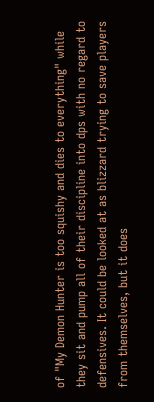of "My Demon Hunter is too squishy and dies to everything" while they sit and pump all of their discipline into dps with no regard to defensives. It could be looked at as blizzard trying to save players from themselves, but it does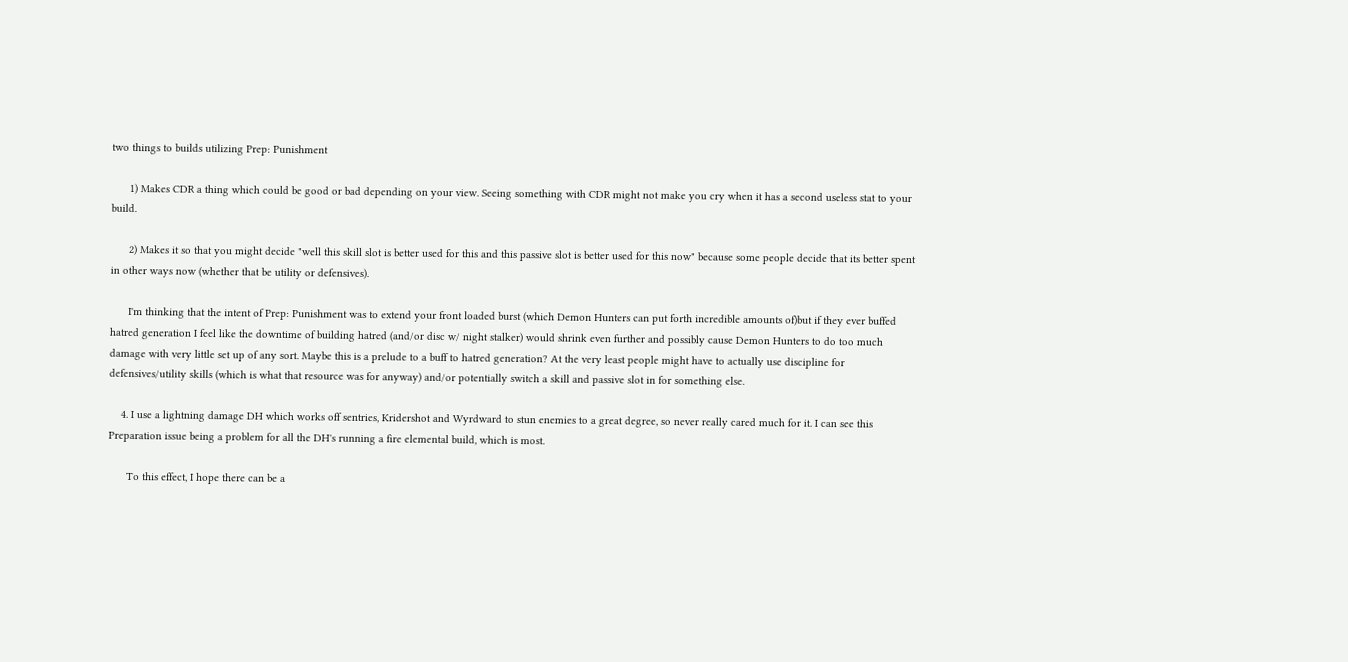two things to builds utilizing Prep: Punishment

      1) Makes CDR a thing which could be good or bad depending on your view. Seeing something with CDR might not make you cry when it has a second useless stat to your build.

      2) Makes it so that you might decide "well this skill slot is better used for this and this passive slot is better used for this now" because some people decide that its better spent in other ways now (whether that be utility or defensives).

      I'm thinking that the intent of Prep: Punishment was to extend your front loaded burst (which Demon Hunters can put forth incredible amounts of)but if they ever buffed hatred generation I feel like the downtime of building hatred (and/or disc w/ night stalker) would shrink even further and possibly cause Demon Hunters to do too much damage with very little set up of any sort. Maybe this is a prelude to a buff to hatred generation? At the very least people might have to actually use discipline for defensives/utility skills (which is what that resource was for anyway) and/or potentially switch a skill and passive slot in for something else.

    4. I use a lightning damage DH which works off sentries, Kridershot and Wyrdward to stun enemies to a great degree, so never really cared much for it. I can see this Preparation issue being a problem for all the DH's running a fire elemental build, which is most.

      To this effect, I hope there can be a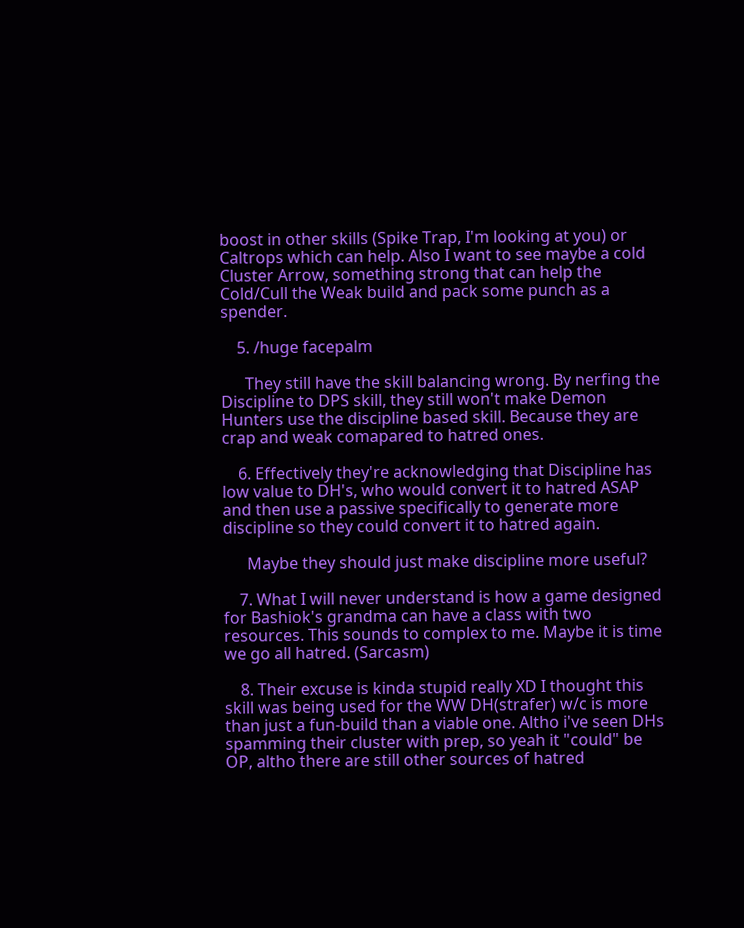boost in other skills (Spike Trap, I'm looking at you) or Caltrops which can help. Also I want to see maybe a cold Cluster Arrow, something strong that can help the Cold/Cull the Weak build and pack some punch as a spender.

    5. /huge facepalm

      They still have the skill balancing wrong. By nerfing the Discipline to DPS skill, they still won't make Demon Hunters use the discipline based skill. Because they are crap and weak comapared to hatred ones.

    6. Effectively they're acknowledging that Discipline has low value to DH's, who would convert it to hatred ASAP and then use a passive specifically to generate more discipline so they could convert it to hatred again.

      Maybe they should just make discipline more useful?

    7. What I will never understand is how a game designed for Bashiok's grandma can have a class with two resources. This sounds to complex to me. Maybe it is time we go all hatred. (Sarcasm)

    8. Their excuse is kinda stupid really XD I thought this skill was being used for the WW DH(strafer) w/c is more than just a fun-build than a viable one. Altho i've seen DHs spamming their cluster with prep, so yeah it "could" be OP, altho there are still other sources of hatred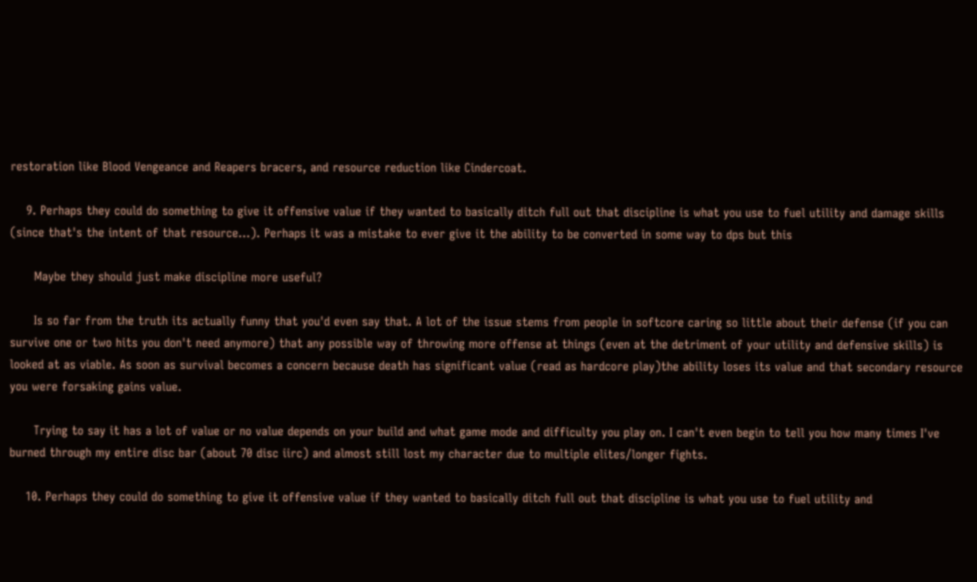restoration like Blood Vengeance and Reapers bracers, and resource reduction like Cindercoat.

    9. Perhaps they could do something to give it offensive value if they wanted to basically ditch full out that discipline is what you use to fuel utility and damage skills (since that's the intent of that resource…). Perhaps it was a mistake to ever give it the ability to be converted in some way to dps but this

      Maybe they should just make discipline more useful?

      Is so far from the truth its actually funny that you'd even say that. A lot of the issue stems from people in softcore caring so little about their defense (if you can survive one or two hits you don't need anymore) that any possible way of throwing more offense at things (even at the detriment of your utility and defensive skills) is looked at as viable. As soon as survival becomes a concern because death has significant value (read as hardcore play)the ability loses its value and that secondary resource you were forsaking gains value.

      Trying to say it has a lot of value or no value depends on your build and what game mode and difficulty you play on. I can't even begin to tell you how many times I've burned through my entire disc bar (about 70 disc iirc) and almost still lost my character due to multiple elites/longer fights.

    10. Perhaps they could do something to give it offensive value if they wanted to basically ditch full out that discipline is what you use to fuel utility and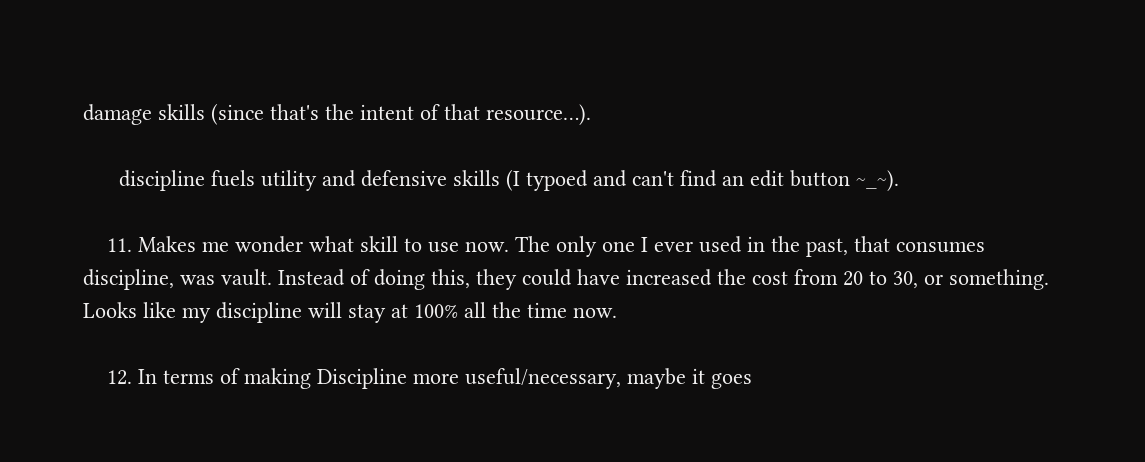damage skills (since that's the intent of that resource…).

      discipline fuels utility and defensive skills (I typoed and can't find an edit button ~_~).

    11. Makes me wonder what skill to use now. The only one I ever used in the past, that consumes discipline, was vault. Instead of doing this, they could have increased the cost from 20 to 30, or something. Looks like my discipline will stay at 100% all the time now.

    12. In terms of making Discipline more useful/necessary, maybe it goes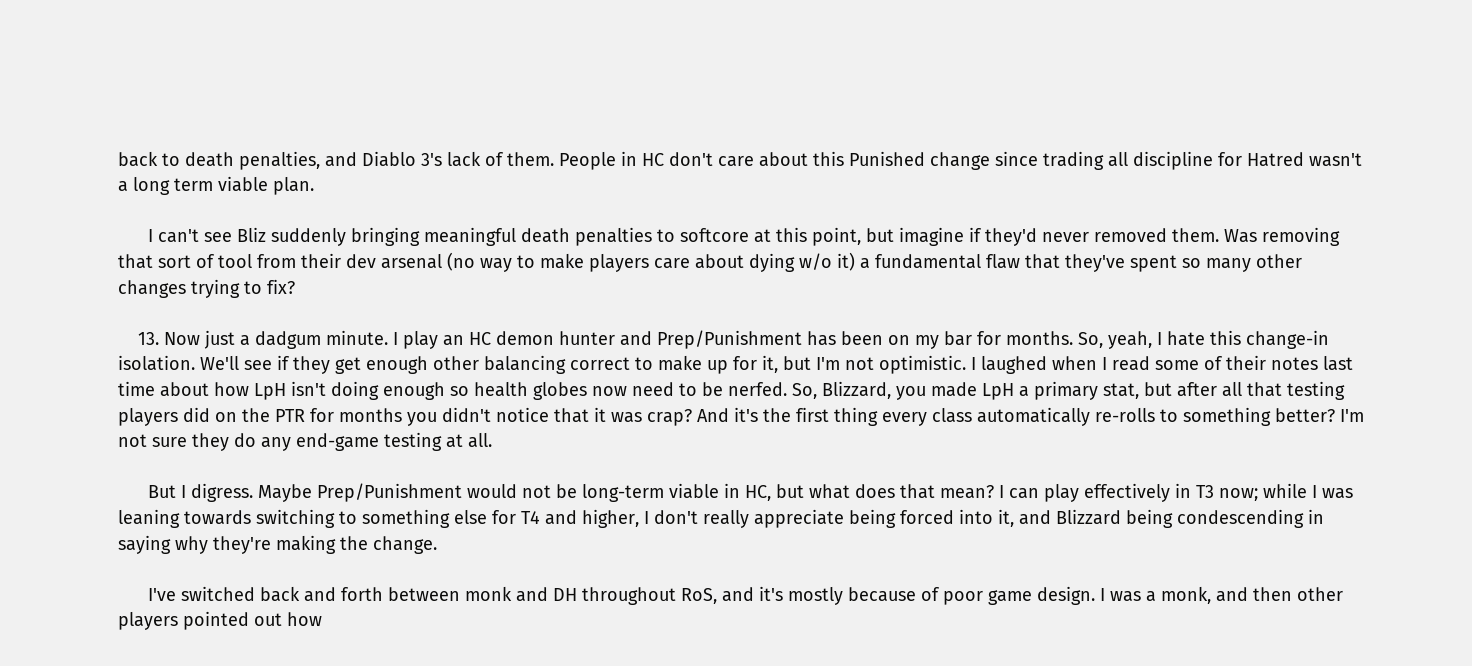back to death penalties, and Diablo 3's lack of them. People in HC don't care about this Punished change since trading all discipline for Hatred wasn't a long term viable plan.

      I can't see Bliz suddenly bringing meaningful death penalties to softcore at this point, but imagine if they'd never removed them. Was removing that sort of tool from their dev arsenal (no way to make players care about dying w/o it) a fundamental flaw that they've spent so many other changes trying to fix?

    13. Now just a dadgum minute. I play an HC demon hunter and Prep/Punishment has been on my bar for months. So, yeah, I hate this change-in isolation. We'll see if they get enough other balancing correct to make up for it, but I'm not optimistic. I laughed when I read some of their notes last time about how LpH isn't doing enough so health globes now need to be nerfed. So, Blizzard, you made LpH a primary stat, but after all that testing players did on the PTR for months you didn't notice that it was crap? And it's the first thing every class automatically re-rolls to something better? I'm not sure they do any end-game testing at all.

      But I digress. Maybe Prep/Punishment would not be long-term viable in HC, but what does that mean? I can play effectively in T3 now; while I was leaning towards switching to something else for T4 and higher, I don't really appreciate being forced into it, and Blizzard being condescending in saying why they're making the change.

      I've switched back and forth between monk and DH throughout RoS, and it's mostly because of poor game design. I was a monk, and then other players pointed out how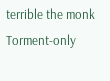terrible the monk Torment-only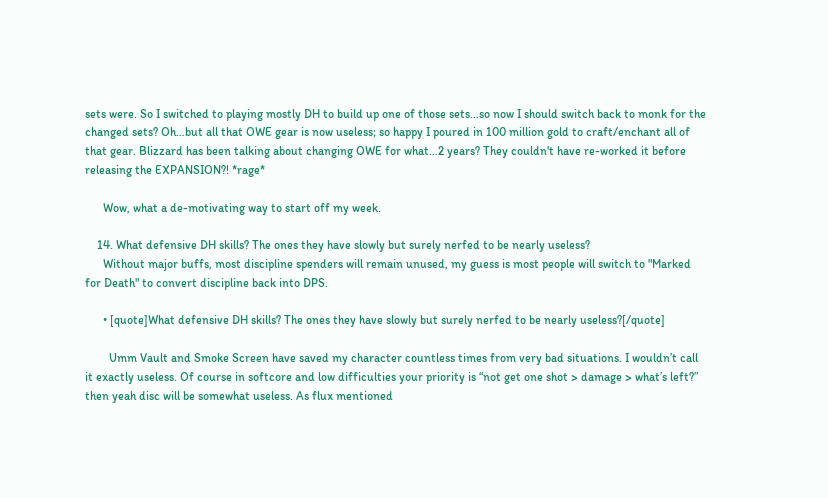sets were. So I switched to playing mostly DH to build up one of those sets…so now I should switch back to monk for the changed sets? Oh…but all that OWE gear is now useless; so happy I poured in 100 million gold to craft/enchant all of that gear. Blizzard has been talking about changing OWE for what…2 years? They couldn't have re-worked it before releasing the EXPANSION?! *rage*

      Wow, what a de-motivating way to start off my week.

    14. What defensive DH skills? The ones they have slowly but surely nerfed to be nearly useless?
      Without major buffs, most discipline spenders will remain unused, my guess is most people will switch to "Marked for Death" to convert discipline back into DPS.

      • [quote]What defensive DH skills? The ones they have slowly but surely nerfed to be nearly useless?[/quote]

        Umm Vault and Smoke Screen have saved my character countless times from very bad situations. I wouldn’t call it exactly useless. Of course in softcore and low difficulties your priority is “not get one shot > damage > what’s left?” then yeah disc will be somewhat useless. As flux mentioned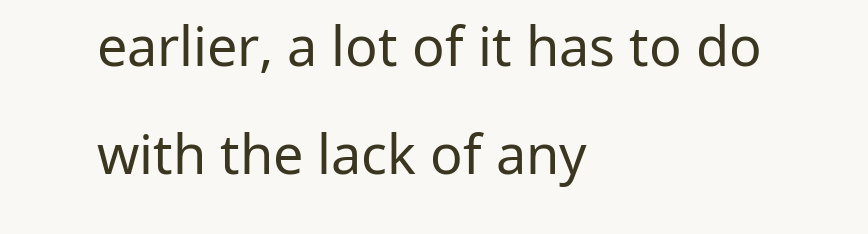earlier, a lot of it has to do with the lack of any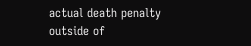actual death penalty outside of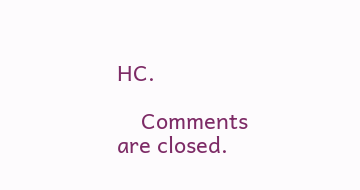HC.

    Comments are closed.